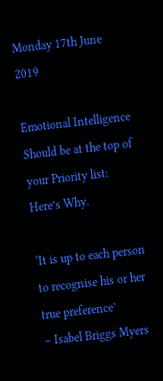Monday 17th June 2019

Emotional Intelligence Should be at the top of your Priority list: Here’s Why.

‘It is up to each person to recognise his or her true preference’
– Isabel Briggs Myers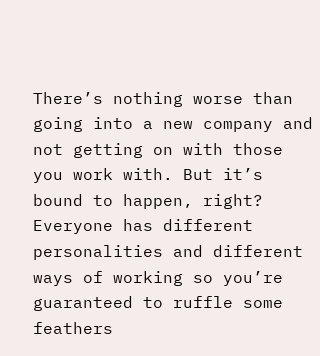There’s nothing worse than going into a new company and not getting on with those you work with. But it’s bound to happen, right? Everyone has different personalities and different ways of working so you’re guaranteed to ruffle some feathers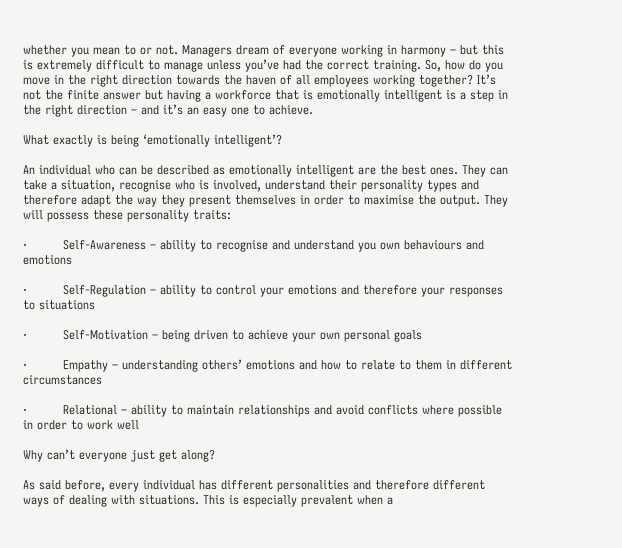whether you mean to or not. Managers dream of everyone working in harmony – but this is extremely difficult to manage unless you’ve had the correct training. So, how do you move in the right direction towards the haven of all employees working together? It’s not the finite answer but having a workforce that is emotionally intelligent is a step in the right direction – and it’s an easy one to achieve.

What exactly is being ‘emotionally intelligent’?

An individual who can be described as emotionally intelligent are the best ones. They can take a situation, recognise who is involved, understand their personality types and therefore adapt the way they present themselves in order to maximise the output. They will possess these personality traits:

·         Self-Awareness – ability to recognise and understand you own behaviours and emotions

·         Self-Regulation – ability to control your emotions and therefore your responses to situations

·         Self-Motivation – being driven to achieve your own personal goals

·         Empathy – understanding others’ emotions and how to relate to them in different circumstances

·         Relational – ability to maintain relationships and avoid conflicts where possible in order to work well

Why can’t everyone just get along?

As said before, every individual has different personalities and therefore different ways of dealing with situations. This is especially prevalent when a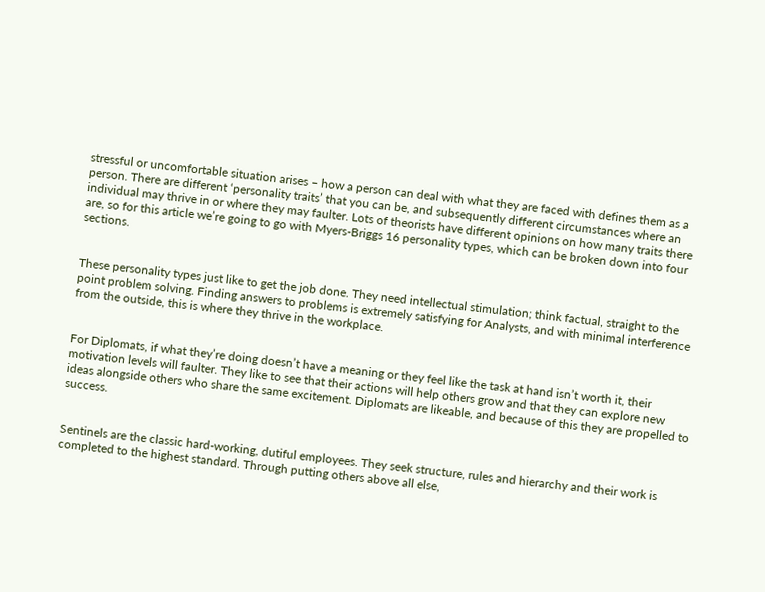stressful or uncomfortable situation arises – how a person can deal with what they are faced with defines them as a person. There are different ‘personality traits’ that you can be, and subsequently different circumstances where an individual may thrive in or where they may faulter. Lots of theorists have different opinions on how many traits there are, so for this article we’re going to go with Myers-Briggs 16 personality types, which can be broken down into four sections.


These personality types just like to get the job done. They need intellectual stimulation; think factual, straight to the point problem solving. Finding answers to problems is extremely satisfying for Analysts, and with minimal interference from the outside, this is where they thrive in the workplace.


For Diplomats, if what they’re doing doesn’t have a meaning or they feel like the task at hand isn’t worth it, their motivation levels will faulter. They like to see that their actions will help others grow and that they can explore new ideas alongside others who share the same excitement. Diplomats are likeable, and because of this they are propelled to success.


Sentinels are the classic hard-working, dutiful employees. They seek structure, rules and hierarchy and their work is completed to the highest standard. Through putting others above all else,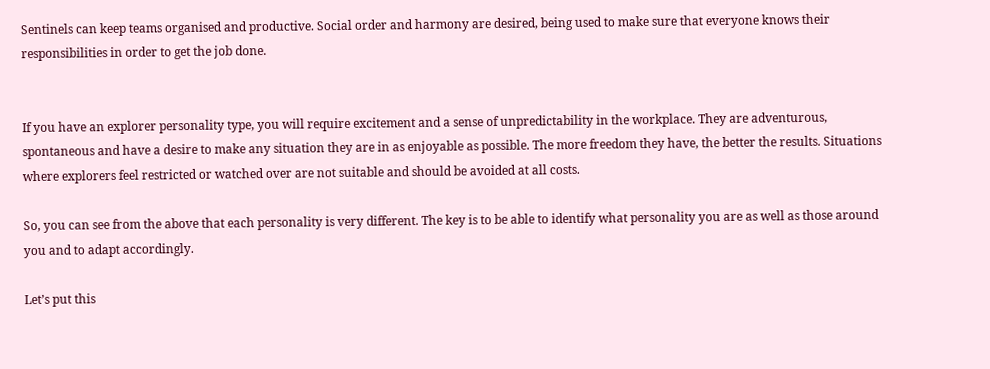Sentinels can keep teams organised and productive. Social order and harmony are desired, being used to make sure that everyone knows their responsibilities in order to get the job done.


If you have an explorer personality type, you will require excitement and a sense of unpredictability in the workplace. They are adventurous, spontaneous and have a desire to make any situation they are in as enjoyable as possible. The more freedom they have, the better the results. Situations where explorers feel restricted or watched over are not suitable and should be avoided at all costs.

So, you can see from the above that each personality is very different. The key is to be able to identify what personality you are as well as those around you and to adapt accordingly.

Let’s put this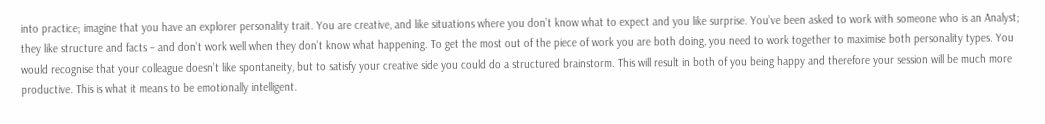into practice; imagine that you have an explorer personality trait. You are creative, and like situations where you don’t know what to expect and you like surprise. You’ve been asked to work with someone who is an Analyst; they like structure and facts – and don’t work well when they don’t know what happening. To get the most out of the piece of work you are both doing, you need to work together to maximise both personality types. You would recognise that your colleague doesn’t like spontaneity, but to satisfy your creative side you could do a structured brainstorm. This will result in both of you being happy and therefore your session will be much more productive. This is what it means to be emotionally intelligent.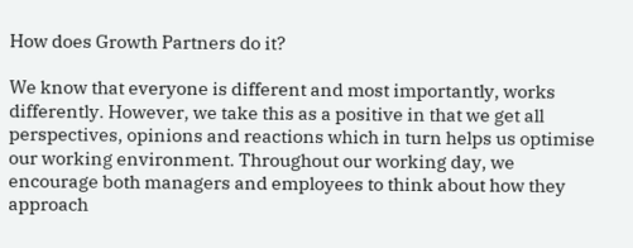How does Growth Partners do it?

We know that everyone is different and most importantly, works differently. However, we take this as a positive in that we get all perspectives, opinions and reactions which in turn helps us optimise our working environment. Throughout our working day, we encourage both managers and employees to think about how they approach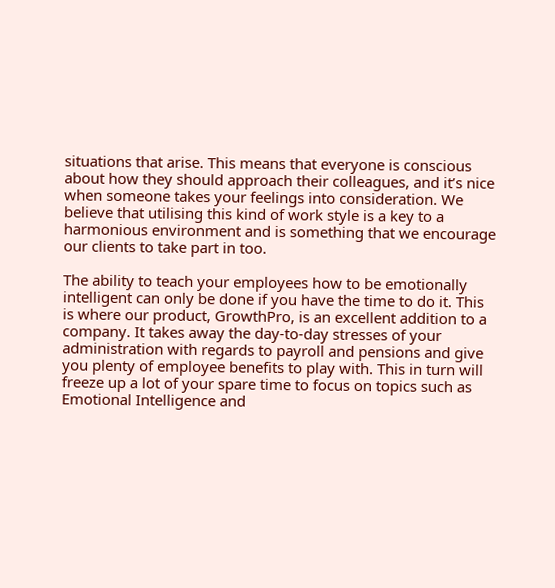situations that arise. This means that everyone is conscious about how they should approach their colleagues, and it’s nice when someone takes your feelings into consideration. We believe that utilising this kind of work style is a key to a harmonious environment and is something that we encourage our clients to take part in too.

The ability to teach your employees how to be emotionally intelligent can only be done if you have the time to do it. This is where our product, GrowthPro, is an excellent addition to a company. It takes away the day-to-day stresses of your administration with regards to payroll and pensions and give you plenty of employee benefits to play with. This in turn will freeze up a lot of your spare time to focus on topics such as Emotional Intelligence and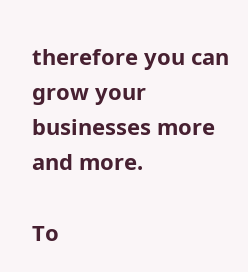therefore you can grow your businesses more and more.

To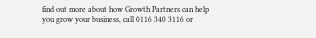find out more about how Growth Partners can help you grow your business, call 0116 340 3116 or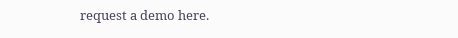request a demo here.